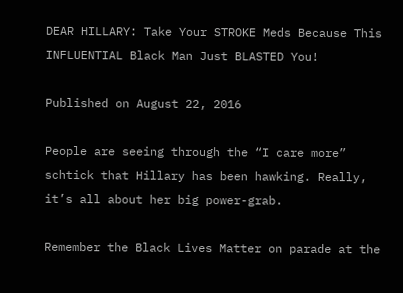DEAR HILLARY: Take Your STROKE Meds Because This INFLUENTIAL Black Man Just BLASTED You!

Published on August 22, 2016

People are seeing through the “I care more” schtick that Hillary has been hawking. Really, it’s all about her big power-grab.

Remember the Black Lives Matter on parade at the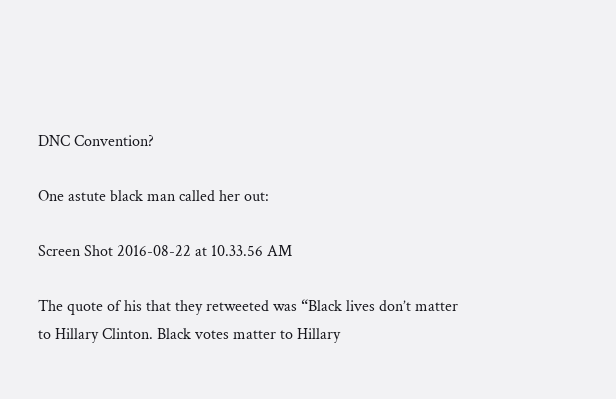DNC Convention?

One astute black man called her out:

Screen Shot 2016-08-22 at 10.33.56 AM

The quote of his that they retweeted was “Black lives don’t matter to Hillary Clinton. Black votes matter to Hillary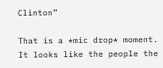Clinton”

That is a *mic drop* moment. It looks like the people the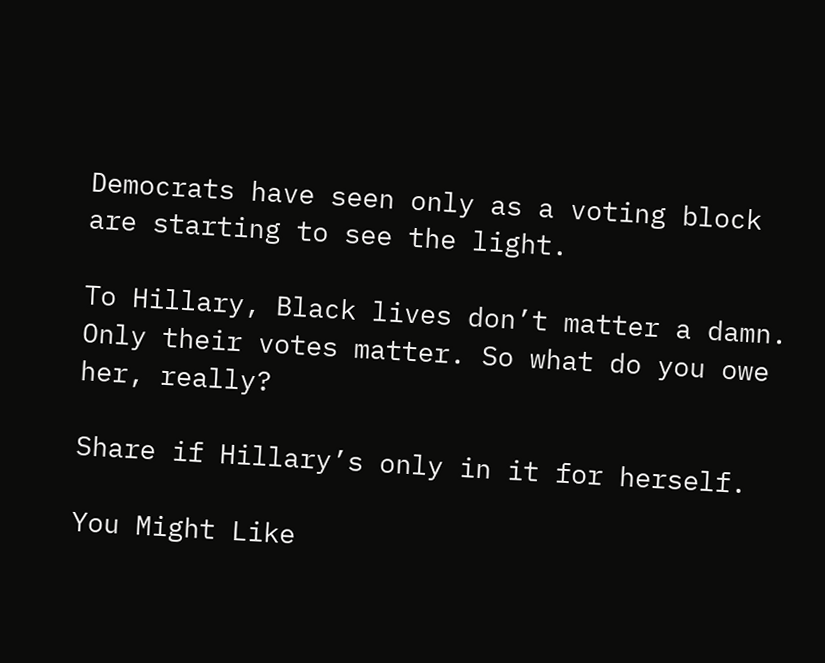Democrats have seen only as a voting block are starting to see the light.

To Hillary, Black lives don’t matter a damn. Only their votes matter. So what do you owe her, really?

Share if Hillary’s only in it for herself.

You Might Like